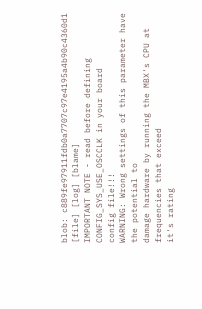blob: c889fe97911fdb0a7707c97e4195a4b90c4360d1 [file] [log] [blame]
IMPORTANT NOTE - read before defining CONFIG_SYS_USE_OSCCLK in your board
config file!!!
WARNING: Wrong settings of this parameter have the potential to
damage hardware by running the MBX's CPU at frequencies that exceed
it's rating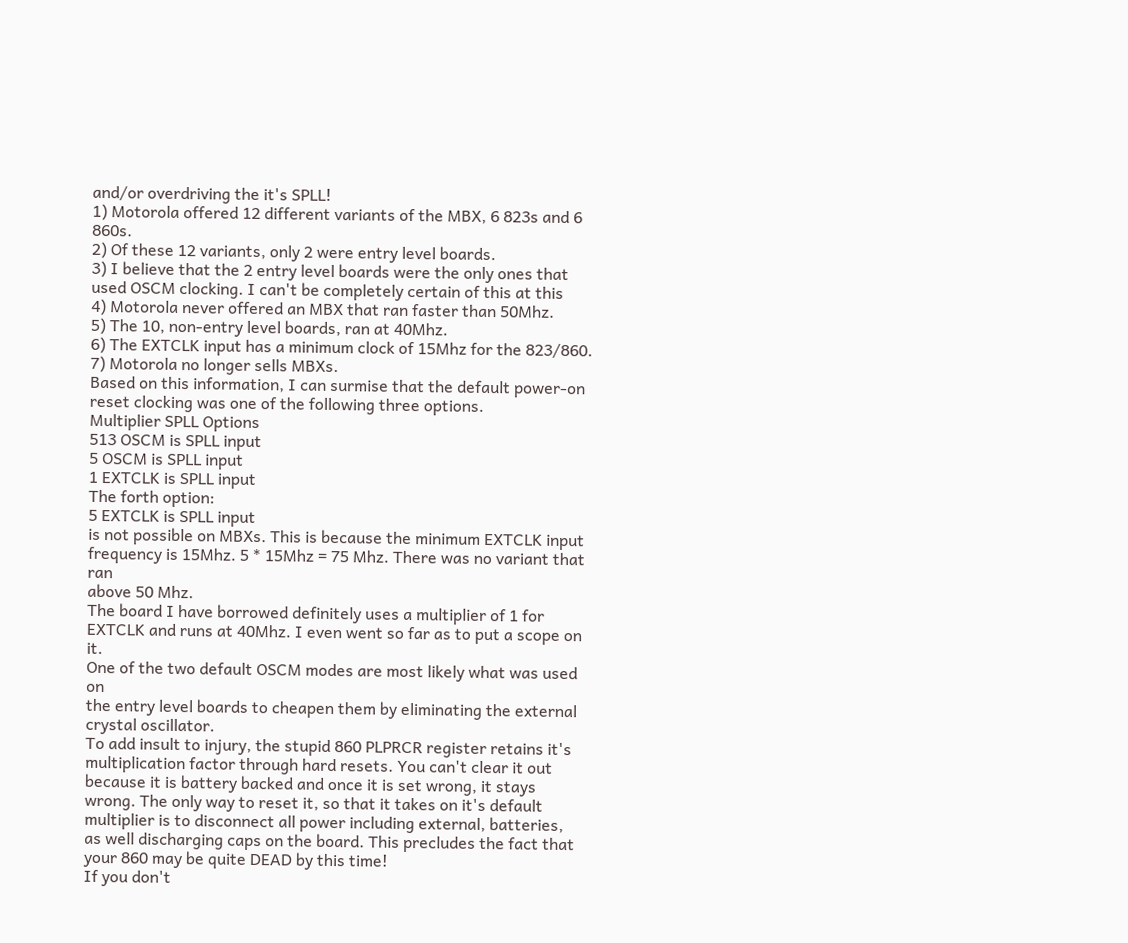and/or overdriving the it's SPLL!
1) Motorola offered 12 different variants of the MBX, 6 823s and 6 860s.
2) Of these 12 variants, only 2 were entry level boards.
3) I believe that the 2 entry level boards were the only ones that
used OSCM clocking. I can't be completely certain of this at this
4) Motorola never offered an MBX that ran faster than 50Mhz.
5) The 10, non-entry level boards, ran at 40Mhz.
6) The EXTCLK input has a minimum clock of 15Mhz for the 823/860.
7) Motorola no longer sells MBXs.
Based on this information, I can surmise that the default power-on
reset clocking was one of the following three options.
Multiplier SPLL Options
513 OSCM is SPLL input
5 OSCM is SPLL input
1 EXTCLK is SPLL input
The forth option:
5 EXTCLK is SPLL input
is not possible on MBXs. This is because the minimum EXTCLK input
frequency is 15Mhz. 5 * 15Mhz = 75 Mhz. There was no variant that ran
above 50 Mhz.
The board I have borrowed definitely uses a multiplier of 1 for
EXTCLK and runs at 40Mhz. I even went so far as to put a scope on it.
One of the two default OSCM modes are most likely what was used on
the entry level boards to cheapen them by eliminating the external
crystal oscillator.
To add insult to injury, the stupid 860 PLPRCR register retains it's
multiplication factor through hard resets. You can't clear it out
because it is battery backed and once it is set wrong, it stays
wrong. The only way to reset it, so that it takes on it's default
multiplier is to disconnect all power including external, batteries,
as well discharging caps on the board. This precludes the fact that
your 860 may be quite DEAD by this time!
If you don't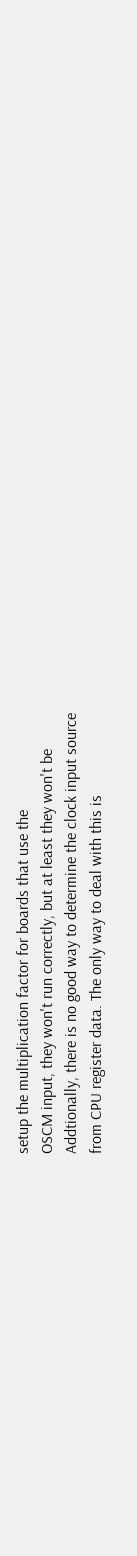setup the multiplication factor for boards that use the
OSCM input, they won't run correctly, but at least they won't be
Addtionally, there is no good way to determine the clock input source
from CPU register data. The only way to deal with this is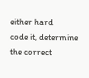either hard
code it, determine the correct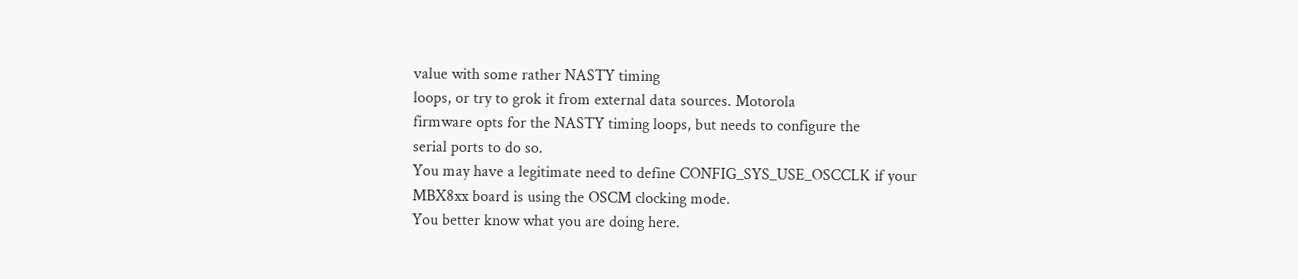value with some rather NASTY timing
loops, or try to grok it from external data sources. Motorola
firmware opts for the NASTY timing loops, but needs to configure the
serial ports to do so.
You may have a legitimate need to define CONFIG_SYS_USE_OSCCLK if your
MBX8xx board is using the OSCM clocking mode.
You better know what you are doing here.